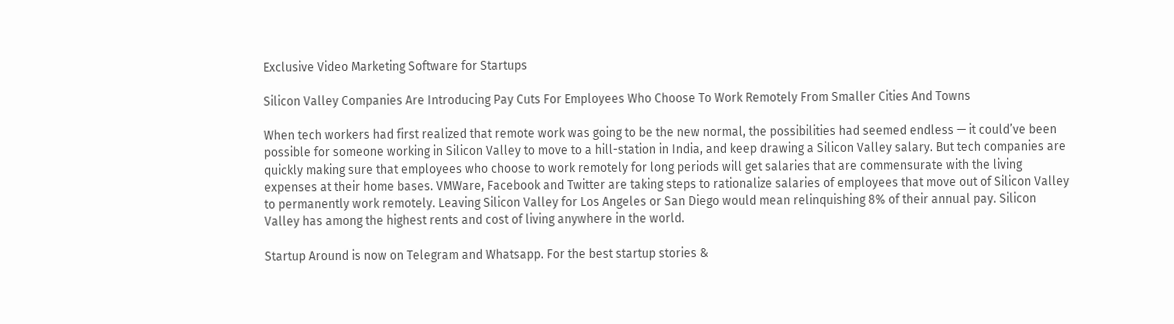Exclusive Video Marketing Software for Startups

Silicon Valley Companies Are Introducing Pay Cuts For Employees Who Choose To Work Remotely From Smaller Cities And Towns

When tech workers had first realized that remote work was going to be the new normal, the possibilities had seemed endless — it could’ve been possible for someone working in Silicon Valley to move to a hill-station in India, and keep drawing a Silicon Valley salary. But tech companies are quickly making sure that employees who choose to work remotely for long periods will get salaries that are commensurate with the living expenses at their home bases. VMWare, Facebook and Twitter are taking steps to rationalize salaries of employees that move out of Silicon Valley to permanently work remotely. Leaving Silicon Valley for Los Angeles or San Diego would mean relinquishing 8% of their annual pay. Silicon Valley has among the highest rents and cost of living anywhere in the world.

Startup Around is now on Telegram and Whatsapp. For the best startup stories &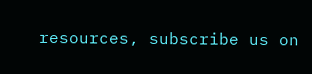resources, subscribe us on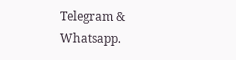Telegram & Whatsapp.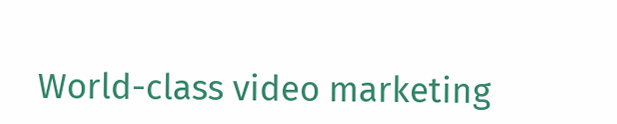World-class video marketing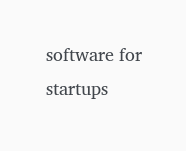software for startups